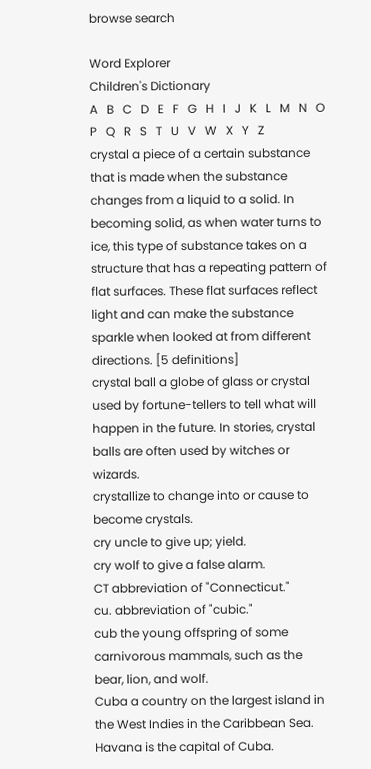browse search

Word Explorer
Children's Dictionary
A   B   C   D   E   F   G   H   I   J   K   L   M   N   O   P   Q   R   S   T   U   V   W   X   Y   Z
crystal a piece of a certain substance that is made when the substance changes from a liquid to a solid. In becoming solid, as when water turns to ice, this type of substance takes on a structure that has a repeating pattern of flat surfaces. These flat surfaces reflect light and can make the substance sparkle when looked at from different directions. [5 definitions]
crystal ball a globe of glass or crystal used by fortune-tellers to tell what will happen in the future. In stories, crystal balls are often used by witches or wizards.
crystallize to change into or cause to become crystals.
cry uncle to give up; yield.
cry wolf to give a false alarm.
CT abbreviation of "Connecticut."
cu. abbreviation of "cubic."
cub the young offspring of some carnivorous mammals, such as the bear, lion, and wolf.
Cuba a country on the largest island in the West Indies in the Caribbean Sea. Havana is the capital of Cuba.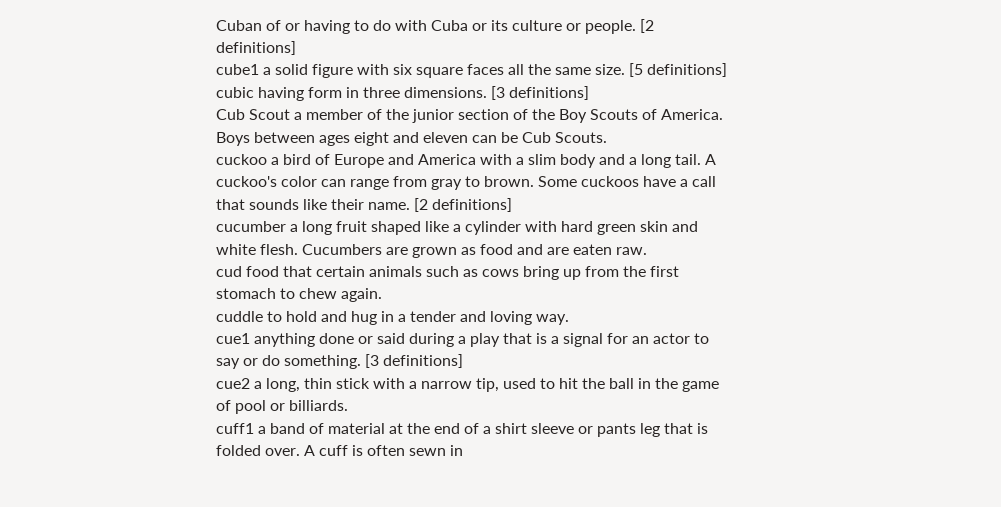Cuban of or having to do with Cuba or its culture or people. [2 definitions]
cube1 a solid figure with six square faces all the same size. [5 definitions]
cubic having form in three dimensions. [3 definitions]
Cub Scout a member of the junior section of the Boy Scouts of America. Boys between ages eight and eleven can be Cub Scouts.
cuckoo a bird of Europe and America with a slim body and a long tail. A cuckoo's color can range from gray to brown. Some cuckoos have a call that sounds like their name. [2 definitions]
cucumber a long fruit shaped like a cylinder with hard green skin and white flesh. Cucumbers are grown as food and are eaten raw.
cud food that certain animals such as cows bring up from the first stomach to chew again.
cuddle to hold and hug in a tender and loving way.
cue1 anything done or said during a play that is a signal for an actor to say or do something. [3 definitions]
cue2 a long, thin stick with a narrow tip, used to hit the ball in the game of pool or billiards.
cuff1 a band of material at the end of a shirt sleeve or pants leg that is folded over. A cuff is often sewn in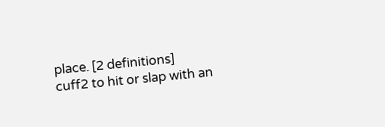place. [2 definitions]
cuff2 to hit or slap with an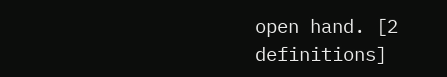open hand. [2 definitions]